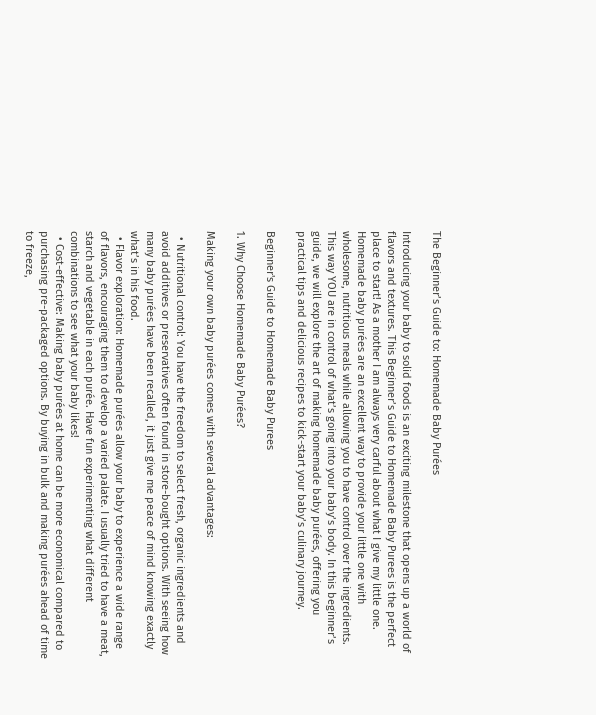The Beginner’s Guide to: Homemade Baby Purées

Introducing your baby to solid foods is an exciting milestone that opens up a world of flavors and textures. This Beginner’s Guide to Homemade Baby Purees is the perfect place to start! As a mother I am always very carful about what I give my little one. Homemade baby purées are an excellent way to provide your little one with wholesome, nutritious meals while allowing you to have control over the ingredients. This way YOU are in control of what’s going into your baby’s body. In this beginner’s guide, we will explore the art of making homemade baby purées, offering you practical tips and delicious recipes to kick-start your baby’s culinary journey.

Beginner's Guide to Homemade Baby Purees

1. Why Choose Homemade Baby Purées?

Making your own baby purées comes with several advantages:

  • Nutritional control: You have the freedom to select fresh, organic ingredients and avoid additives or preservatives often found in store-bought options. With seeing how many baby purées have been recalled, it just give me peace of mind knowing exactly what’s in his food.
  • Flavor exploration: Homemade purées allow your baby to experience a wide range of flavors, encouraging them to develop a varied palate. I usually tried to have a meat, starch and vegetable in each purée. Have fun experimenting what different combinations to see what your baby likes!
  • Cost-effective: Making baby purées at home can be more economical compared to purchasing pre-packaged options. By buying in bulk and making purées ahead of time to freeze,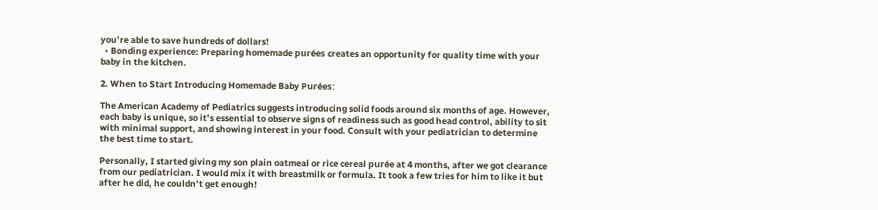you’re able to save hundreds of dollars!
  • Bonding experience: Preparing homemade purées creates an opportunity for quality time with your baby in the kitchen.

2. When to Start Introducing Homemade Baby Purées:

The American Academy of Pediatrics suggests introducing solid foods around six months of age. However, each baby is unique, so it’s essential to observe signs of readiness such as good head control, ability to sit with minimal support, and showing interest in your food. Consult with your pediatrician to determine the best time to start.

Personally, I started giving my son plain oatmeal or rice cereal purée at 4 months, after we got clearance from our pediatrician. I would mix it with breastmilk or formula. It took a few tries for him to like it but after he did, he couldn’t get enough!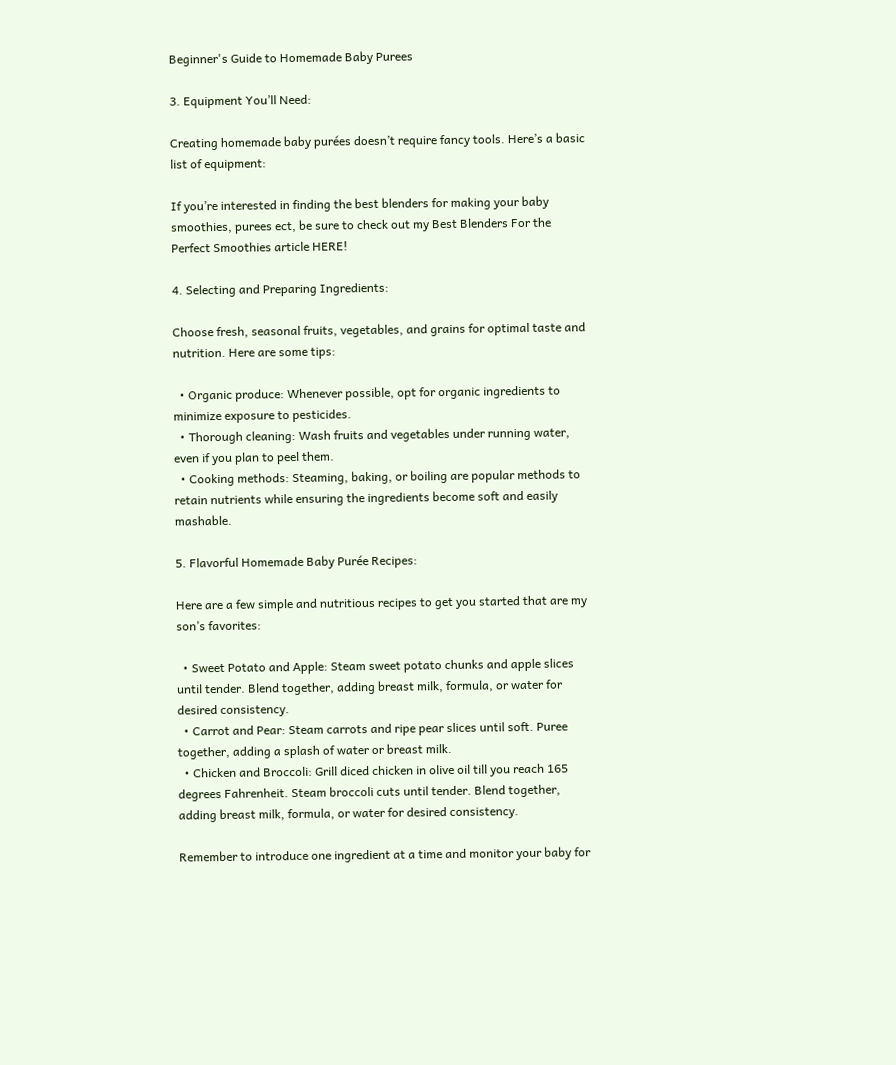Beginner's Guide to Homemade Baby Purees

3. Equipment You’ll Need:

Creating homemade baby purées doesn’t require fancy tools. Here’s a basic list of equipment:

If you’re interested in finding the best blenders for making your baby smoothies, purees ect, be sure to check out my Best Blenders For the Perfect Smoothies article HERE!

4. Selecting and Preparing Ingredients:

Choose fresh, seasonal fruits, vegetables, and grains for optimal taste and nutrition. Here are some tips:

  • Organic produce: Whenever possible, opt for organic ingredients to minimize exposure to pesticides.
  • Thorough cleaning: Wash fruits and vegetables under running water, even if you plan to peel them.
  • Cooking methods: Steaming, baking, or boiling are popular methods to retain nutrients while ensuring the ingredients become soft and easily mashable.

5. Flavorful Homemade Baby Purée Recipes:

Here are a few simple and nutritious recipes to get you started that are my son’s favorites:

  • Sweet Potato and Apple: Steam sweet potato chunks and apple slices until tender. Blend together, adding breast milk, formula, or water for desired consistency.
  • Carrot and Pear: Steam carrots and ripe pear slices until soft. Puree together, adding a splash of water or breast milk.
  • Chicken and Broccoli: Grill diced chicken in olive oil till you reach 165 degrees Fahrenheit. Steam broccoli cuts until tender. Blend together, adding breast milk, formula, or water for desired consistency.

Remember to introduce one ingredient at a time and monitor your baby for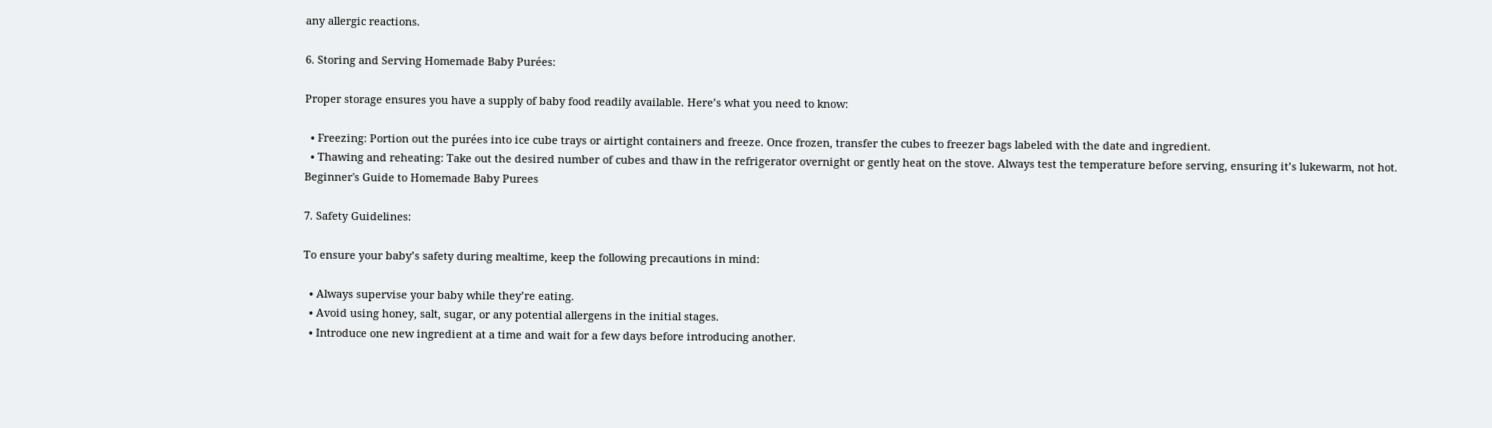any allergic reactions.

6. Storing and Serving Homemade Baby Purées:

Proper storage ensures you have a supply of baby food readily available. Here’s what you need to know:

  • Freezing: Portion out the purées into ice cube trays or airtight containers and freeze. Once frozen, transfer the cubes to freezer bags labeled with the date and ingredient.
  • Thawing and reheating: Take out the desired number of cubes and thaw in the refrigerator overnight or gently heat on the stove. Always test the temperature before serving, ensuring it’s lukewarm, not hot.
Beginner's Guide to Homemade Baby Purees

7. Safety Guidelines:

To ensure your baby’s safety during mealtime, keep the following precautions in mind:

  • Always supervise your baby while they’re eating.
  • Avoid using honey, salt, sugar, or any potential allergens in the initial stages.
  • Introduce one new ingredient at a time and wait for a few days before introducing another.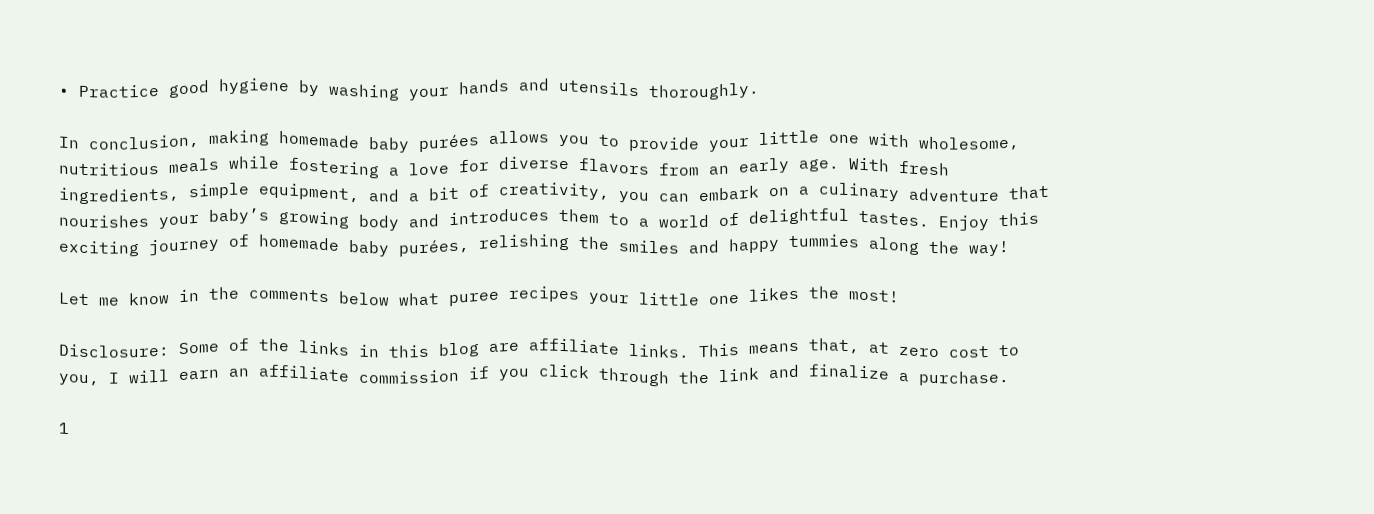• Practice good hygiene by washing your hands and utensils thoroughly.

In conclusion, making homemade baby purées allows you to provide your little one with wholesome, nutritious meals while fostering a love for diverse flavors from an early age. With fresh ingredients, simple equipment, and a bit of creativity, you can embark on a culinary adventure that nourishes your baby’s growing body and introduces them to a world of delightful tastes. Enjoy this exciting journey of homemade baby purées, relishing the smiles and happy tummies along the way!

Let me know in the comments below what puree recipes your little one likes the most!

Disclosure: Some of the links in this blog are affiliate links. This means that, at zero cost to you, I will earn an affiliate commission if you click through the link and finalize a purchase.

1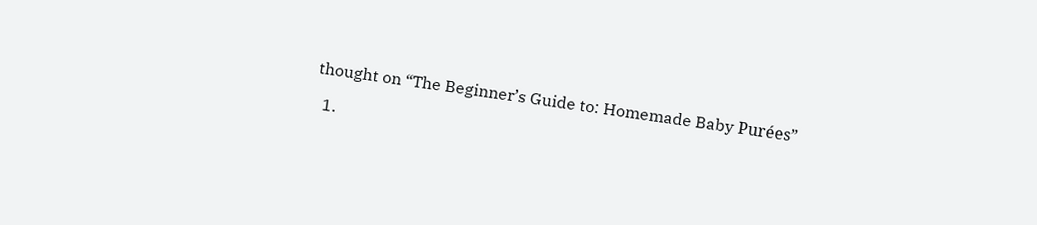thought on “The Beginner’s Guide to: Homemade Baby Purées”

  1.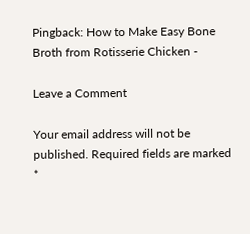Pingback: How to Make Easy Bone Broth from Rotisserie Chicken -

Leave a Comment

Your email address will not be published. Required fields are marked *